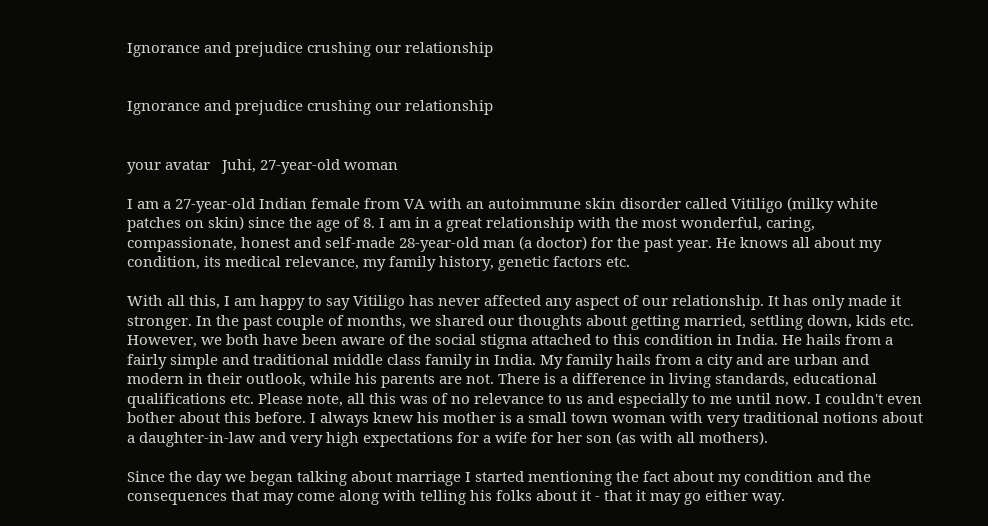Ignorance and prejudice crushing our relationship


Ignorance and prejudice crushing our relationship


your avatar   Juhi, 27-year-old woman

I am a 27-year-old Indian female from VA with an autoimmune skin disorder called Vitiligo (milky white patches on skin) since the age of 8. I am in a great relationship with the most wonderful, caring, compassionate, honest and self-made 28-year-old man (a doctor) for the past year. He knows all about my condition, its medical relevance, my family history, genetic factors etc.

With all this, I am happy to say Vitiligo has never affected any aspect of our relationship. It has only made it stronger. In the past couple of months, we shared our thoughts about getting married, settling down, kids etc. However, we both have been aware of the social stigma attached to this condition in India. He hails from a fairly simple and traditional middle class family in India. My family hails from a city and are urban and modern in their outlook, while his parents are not. There is a difference in living standards, educational qualifications etc. Please note, all this was of no relevance to us and especially to me until now. I couldn't even bother about this before. I always knew his mother is a small town woman with very traditional notions about a daughter-in-law and very high expectations for a wife for her son (as with all mothers).

Since the day we began talking about marriage I started mentioning the fact about my condition and the consequences that may come along with telling his folks about it - that it may go either way.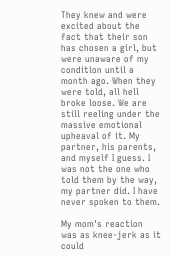They knew and were excited about the fact that their son has chosen a girl, but were unaware of my condition until a month ago. When they were told, all hell broke loose. We are still reeling under the massive emotional upheaval of it. My partner, his parents, and myself I guess. I was not the one who told them by the way, my partner did. I have never spoken to them.

My mom's reaction was as knee-jerk as it could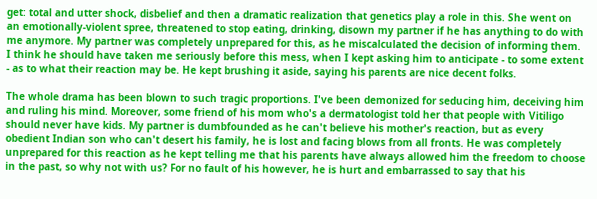get: total and utter shock, disbelief and then a dramatic realization that genetics play a role in this. She went on an emotionally-violent spree, threatened to stop eating, drinking, disown my partner if he has anything to do with me anymore. My partner was completely unprepared for this, as he miscalculated the decision of informing them. I think he should have taken me seriously before this mess, when I kept asking him to anticipate - to some extent - as to what their reaction may be. He kept brushing it aside, saying his parents are nice decent folks.

The whole drama has been blown to such tragic proportions. I've been demonized for seducing him, deceiving him and ruling his mind. Moreover, some friend of his mom who's a dermatologist told her that people with Vitiligo should never have kids. My partner is dumbfounded as he can't believe his mother's reaction, but as every obedient Indian son who can't desert his family, he is lost and facing blows from all fronts. He was completely unprepared for this reaction as he kept telling me that his parents have always allowed him the freedom to choose in the past, so why not with us? For no fault of his however, he is hurt and embarrassed to say that his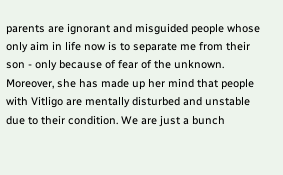parents are ignorant and misguided people whose only aim in life now is to separate me from their son - only because of fear of the unknown. Moreover, she has made up her mind that people with Vitligo are mentally disturbed and unstable due to their condition. We are just a bunch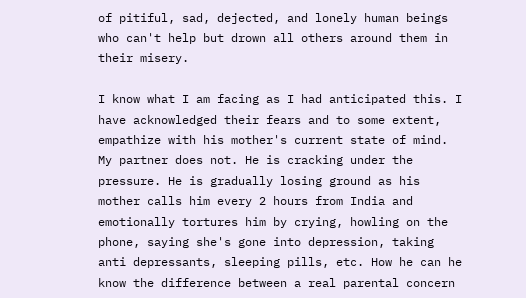of pitiful, sad, dejected, and lonely human beings who can't help but drown all others around them in their misery.

I know what I am facing as I had anticipated this. I have acknowledged their fears and to some extent, empathize with his mother's current state of mind. My partner does not. He is cracking under the pressure. He is gradually losing ground as his mother calls him every 2 hours from India and emotionally tortures him by crying, howling on the phone, saying she's gone into depression, taking anti depressants, sleeping pills, etc. How he can he know the difference between a real parental concern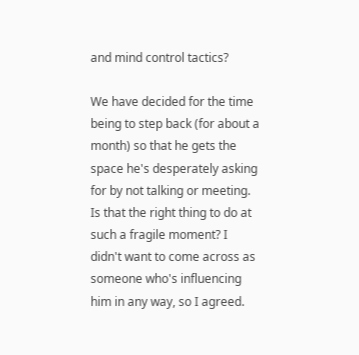and mind control tactics?

We have decided for the time being to step back (for about a month) so that he gets the space he's desperately asking for by not talking or meeting. Is that the right thing to do at such a fragile moment? I didn't want to come across as someone who's influencing him in any way, so I agreed.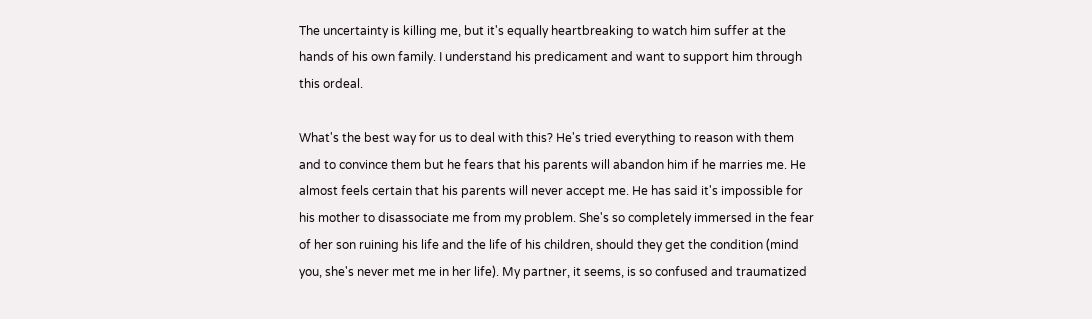The uncertainty is killing me, but it's equally heartbreaking to watch him suffer at the hands of his own family. I understand his predicament and want to support him through this ordeal.

What's the best way for us to deal with this? He's tried everything to reason with them and to convince them but he fears that his parents will abandon him if he marries me. He almost feels certain that his parents will never accept me. He has said it's impossible for his mother to disassociate me from my problem. She's so completely immersed in the fear of her son ruining his life and the life of his children, should they get the condition (mind you, she's never met me in her life). My partner, it seems, is so confused and traumatized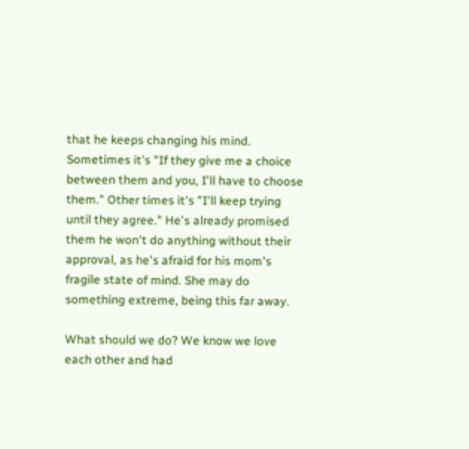that he keeps changing his mind. Sometimes it's "If they give me a choice between them and you, I'll have to choose them." Other times it's "I'll keep trying until they agree." He's already promised them he won't do anything without their approval, as he's afraid for his mom's fragile state of mind. She may do something extreme, being this far away.

What should we do? We know we love each other and had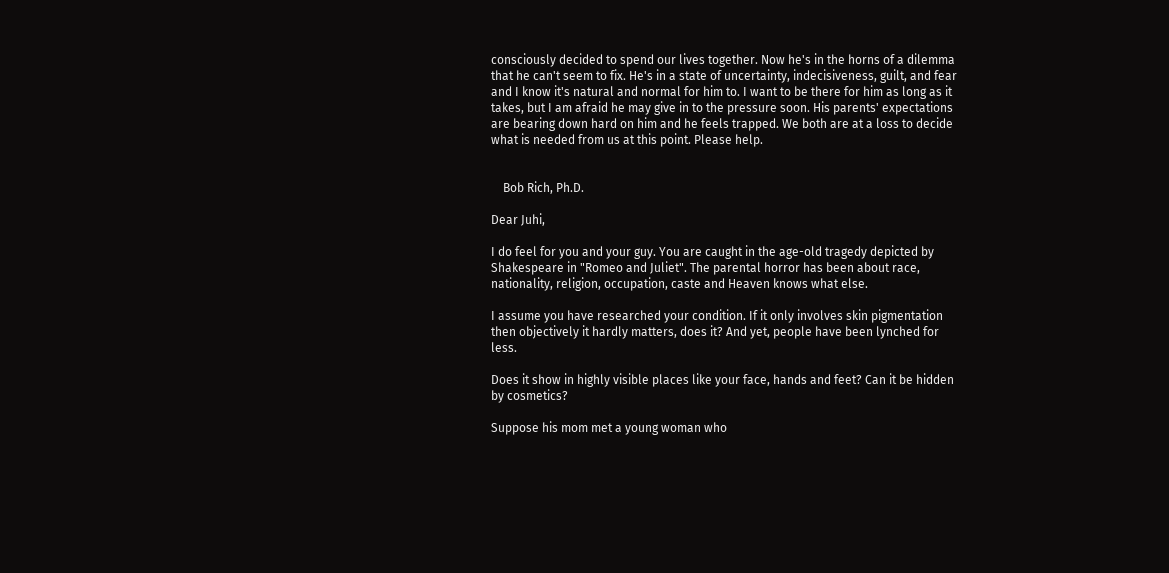consciously decided to spend our lives together. Now he's in the horns of a dilemma that he can't seem to fix. He's in a state of uncertainty, indecisiveness, guilt, and fear and I know it's natural and normal for him to. I want to be there for him as long as it takes, but I am afraid he may give in to the pressure soon. His parents' expectations are bearing down hard on him and he feels trapped. We both are at a loss to decide what is needed from us at this point. Please help.


    Bob Rich, Ph.D.

Dear Juhi,

I do feel for you and your guy. You are caught in the age-old tragedy depicted by Shakespeare in "Romeo and Juliet". The parental horror has been about race, nationality, religion, occupation, caste and Heaven knows what else.

I assume you have researched your condition. If it only involves skin pigmentation then objectively it hardly matters, does it? And yet, people have been lynched for less.

Does it show in highly visible places like your face, hands and feet? Can it be hidden by cosmetics?

Suppose his mom met a young woman who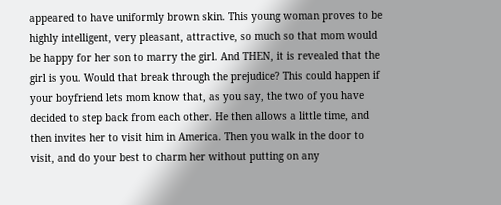appeared to have uniformly brown skin. This young woman proves to be highly intelligent, very pleasant, attractive, so much so that mom would be happy for her son to marry the girl. And THEN, it is revealed that the girl is you. Would that break through the prejudice? This could happen if your boyfriend lets mom know that, as you say, the two of you have decided to step back from each other. He then allows a little time, and then invites her to visit him in America. Then you walk in the door to visit, and do your best to charm her without putting on any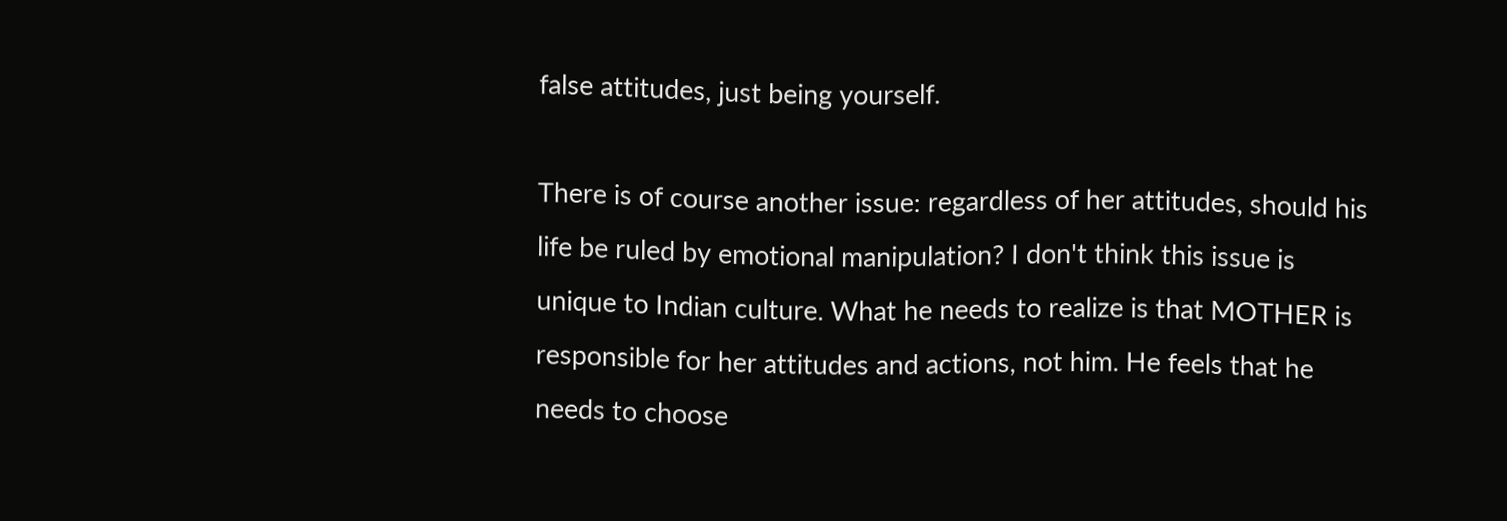false attitudes, just being yourself.

There is of course another issue: regardless of her attitudes, should his life be ruled by emotional manipulation? I don't think this issue is unique to Indian culture. What he needs to realize is that MOTHER is responsible for her attitudes and actions, not him. He feels that he needs to choose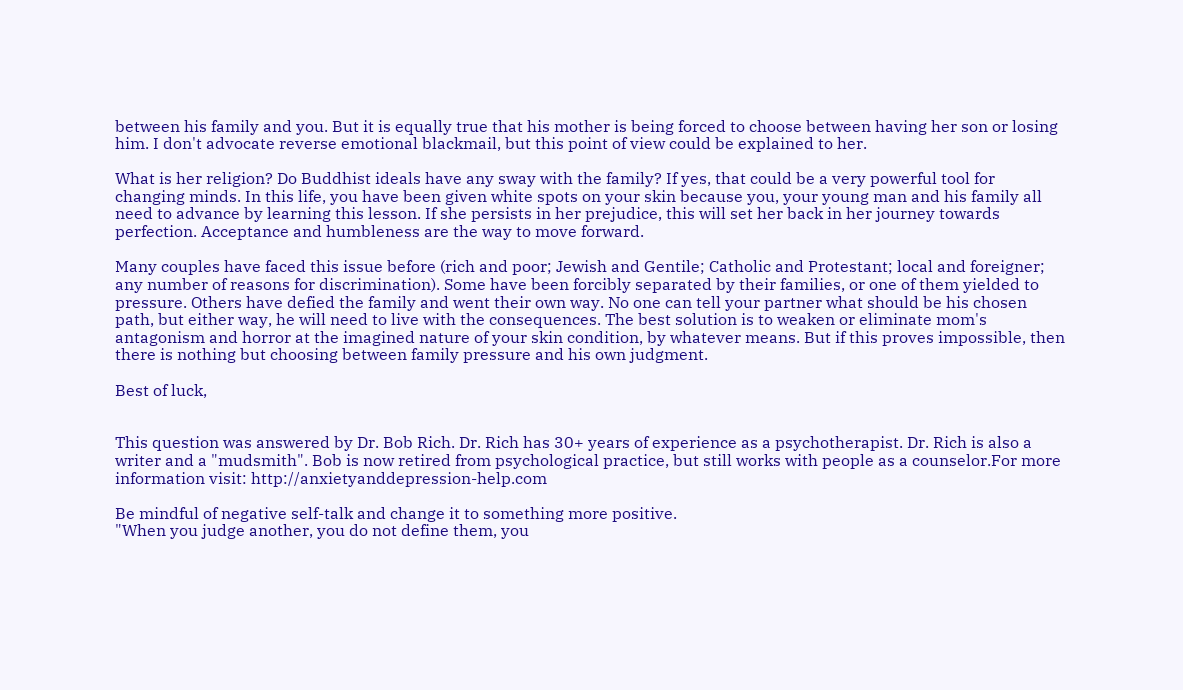between his family and you. But it is equally true that his mother is being forced to choose between having her son or losing him. I don't advocate reverse emotional blackmail, but this point of view could be explained to her.

What is her religion? Do Buddhist ideals have any sway with the family? If yes, that could be a very powerful tool for changing minds. In this life, you have been given white spots on your skin because you, your young man and his family all need to advance by learning this lesson. If she persists in her prejudice, this will set her back in her journey towards perfection. Acceptance and humbleness are the way to move forward.

Many couples have faced this issue before (rich and poor; Jewish and Gentile; Catholic and Protestant; local and foreigner; any number of reasons for discrimination). Some have been forcibly separated by their families, or one of them yielded to pressure. Others have defied the family and went their own way. No one can tell your partner what should be his chosen path, but either way, he will need to live with the consequences. The best solution is to weaken or eliminate mom's antagonism and horror at the imagined nature of your skin condition, by whatever means. But if this proves impossible, then there is nothing but choosing between family pressure and his own judgment.

Best of luck,


This question was answered by Dr. Bob Rich. Dr. Rich has 30+ years of experience as a psychotherapist. Dr. Rich is also a writer and a "mudsmith". Bob is now retired from psychological practice, but still works with people as a counselor.For more information visit: http://anxietyanddepression-help.com

Be mindful of negative self-talk and change it to something more positive.
"When you judge another, you do not define them, you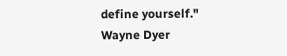define yourself."
Wayne Dyer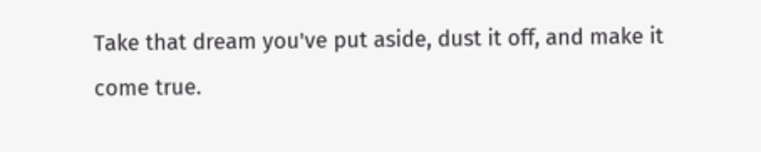Take that dream you've put aside, dust it off, and make it come true.